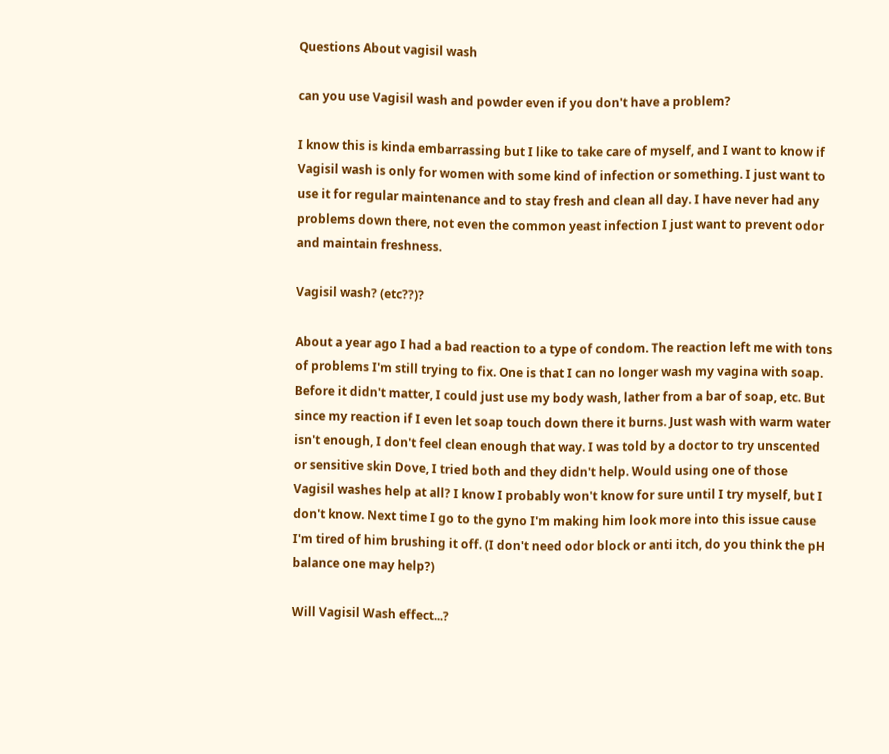Questions About vagisil wash

can you use Vagisil wash and powder even if you don't have a problem?

I know this is kinda embarrassing but I like to take care of myself, and I want to know if Vagisil wash is only for women with some kind of infection or something. I just want to use it for regular maintenance and to stay fresh and clean all day. I have never had any problems down there, not even the common yeast infection I just want to prevent odor and maintain freshness.

Vagisil wash? (etc??)?

About a year ago I had a bad reaction to a type of condom. The reaction left me with tons of problems I'm still trying to fix. One is that I can no longer wash my vagina with soap. Before it didn't matter, I could just use my body wash, lather from a bar of soap, etc. But since my reaction if I even let soap touch down there it burns. Just wash with warm water isn't enough, I don't feel clean enough that way. I was told by a doctor to try unscented or sensitive skin Dove, I tried both and they didn't help. Would using one of those Vagisil washes help at all? I know I probably won't know for sure until I try myself, but I don't know. Next time I go to the gyno I'm making him look more into this issue cause I'm tired of him brushing it off. (I don't need odor block or anti itch, do you think the pH balance one may help?)

Will Vagisil Wash effect...?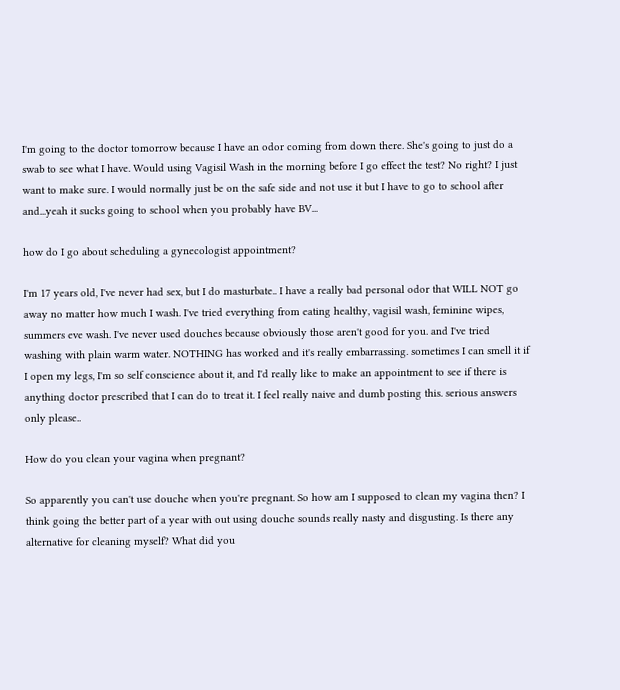I'm going to the doctor tomorrow because I have an odor coming from down there. She's going to just do a swab to see what I have. Would using Vagisil Wash in the morning before I go effect the test? No right? I just want to make sure. I would normally just be on the safe side and not use it but I have to go to school after and...yeah it sucks going to school when you probably have BV...

how do I go about scheduling a gynecologist appointment?

I'm 17 years old, I've never had sex, but I do masturbate.. I have a really bad personal odor that WILL NOT go away no matter how much I wash. I've tried everything from eating healthy, vagisil wash, feminine wipes, summers eve wash. I've never used douches because obviously those aren't good for you. and I've tried washing with plain warm water. NOTHING has worked and it's really embarrassing. sometimes I can smell it if I open my legs, I'm so self conscience about it, and I'd really like to make an appointment to see if there is anything doctor prescribed that I can do to treat it. I feel really naive and dumb posting this. serious answers only please..

How do you clean your vagina when pregnant?

So apparently you can't use douche when you're pregnant. So how am I supposed to clean my vagina then? I think going the better part of a year with out using douche sounds really nasty and disgusting. Is there any alternative for cleaning myself? What did you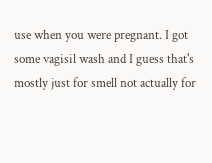use when you were pregnant. I got some vagisil wash and I guess that's mostly just for smell not actually for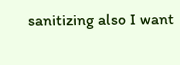sanitizing also I want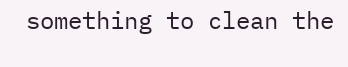something to clean the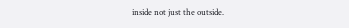inside not just the outside.